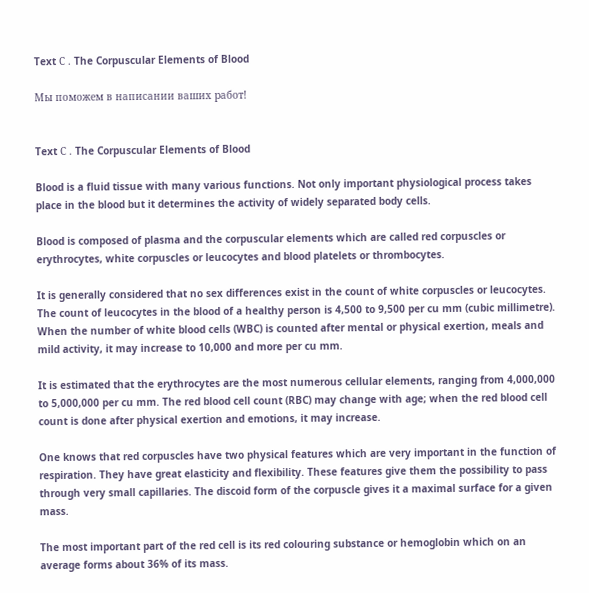Text С . The Corpuscular Elements of Blood

Мы поможем в написании ваших работ!


Text С . The Corpuscular Elements of Blood

Blood is a fluid tissue with many various functions. Not only important physiological process takes place in the blood but it determines the activity of widely separated body cells.

Blood is composed of plasma and the corpuscular elements which are called red corpuscles or erythrocytes, white corpuscles or leucocytes and blood platelets or thrombocytes.

It is generally considered that no sex differences exist in the count of white corpuscles or leucocytes. The count of leucocytes in the blood of a healthy person is 4,500 to 9,500 per cu mm (cubic millimetre). When the number of white blood cells (WBC) is counted after mental or physical exertion, meals and mild activity, it may increase to 10,000 and more per cu mm.

It is estimated that the erythrocytes are the most numerous cellular elements, ranging from 4,000,000 to 5,000,000 per cu mm. The red blood cell count (RBC) may change with age; when the red blood cell count is done after physical exertion and emotions, it may increase.

One knows that red corpuscles have two physical features which are very important in the function of respiration. They have great elasticity and flexibility. These features give them the possibility to pass through very small capillaries. The discoid form of the corpuscle gives it a maximal surface for a given mass.

The most important part of the red cell is its red colouring substance or hemoglobin which on an average forms about 36% of its mass.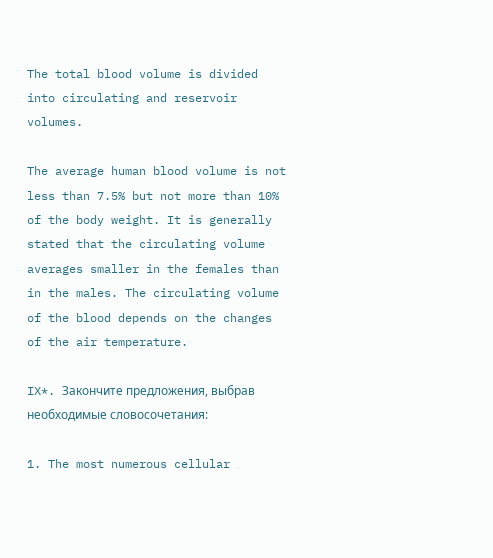The total blood volume is divided into circulating and reservoir volumes.

The average human blood volume is not less than 7.5% but not more than 10% of the body weight. It is generally stated that the circulating volume averages smaller in the females than in the males. The circulating volume of the blood depends on the changes of the air temperature.

IX*. Закончите предложения, выбрав необходимые словосочетания:

1. The most numerous cellular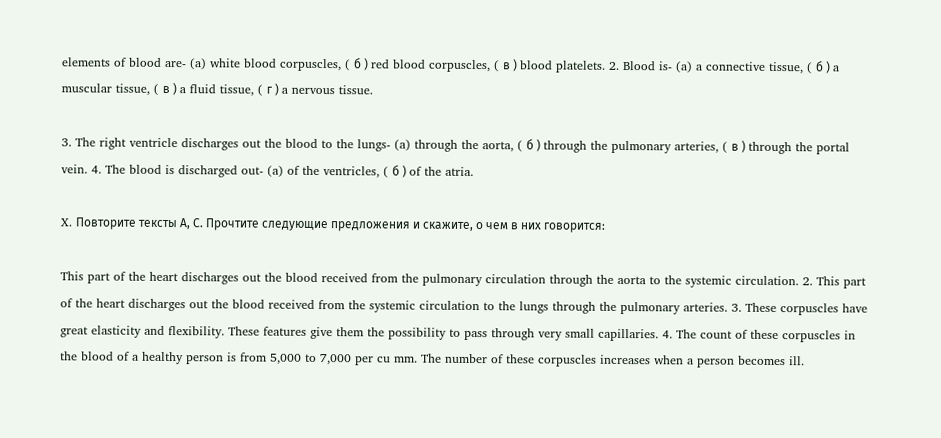elements of blood are- (a) white blood corpuscles, ( б ) red blood corpuscles, ( в ) blood platelets. 2. Blood is- (a) a connective tissue, ( б ) a muscular tissue, ( в ) a fluid tissue, ( г ) a nervous tissue.

3. The right ventricle discharges out the blood to the lungs- (a) through the aorta, ( б ) through the pulmonary arteries, ( в ) through the portal vein. 4. The blood is discharged out- (a) of the ventricles, ( б ) of the atria.

X. Повторите тексты А, С. Прочтите следующие предложения и скажите, о чем в них говорится:

This part of the heart discharges out the blood received from the pulmonary circulation through the aorta to the systemic circulation. 2. This part of the heart discharges out the blood received from the systemic circulation to the lungs through the pulmonary arteries. 3. These corpuscles have great elasticity and flexibility. These features give them the possibility to pass through very small capillaries. 4. The count of these corpuscles in the blood of a healthy person is from 5,000 to 7,000 per cu mm. The number of these corpuscles increases when a person becomes ill.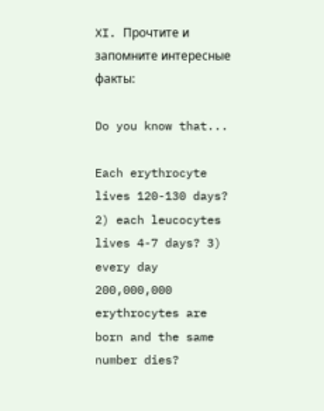XI. Прочтите и запомните интересные факты:

Do you know that...

Each erythrocyte lives 120-130 days? 2) each leucocytes lives 4-7 days? 3) every day 200,000,000 erythrocytes are born and the same number dies?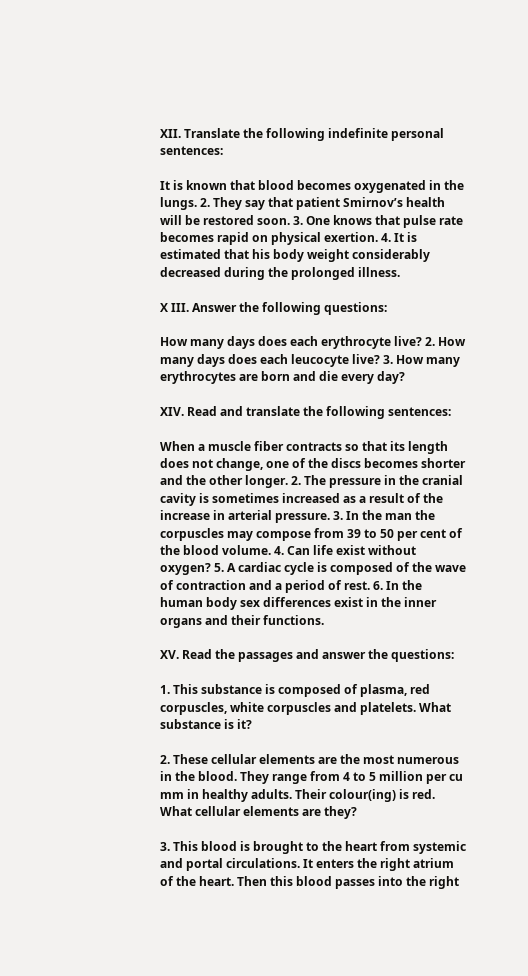XII. Translate the following indefinite personal sentences:

It is known that blood becomes oxygenated in the lungs. 2. They say that patient Smirnov’s health will be restored soon. 3. One knows that pulse rate becomes rapid on physical exertion. 4. It is estimated that his body weight considerably decreased during the prolonged illness.

Х III. Answer the following questions:

How many days does each erythrocyte live? 2. How many days does each leucocyte live? 3. How many erythrocytes are born and die every day?

XIV. Read and translate the following sentences:

When a muscle fiber contracts so that its length does not change, one of the discs becomes shorter and the other longer. 2. The pressure in the cranial cavity is sometimes increased as a result of the increase in arterial pressure. 3. In the man the corpuscles may compose from 39 to 50 per cent of the blood volume. 4. Can life exist without oxygen? 5. A cardiac cycle is composed of the wave of contraction and a period of rest. 6. In the human body sex differences exist in the inner organs and their functions.

XV. Read the passages and answer the questions:

1. This substance is composed of plasma, red corpuscles, white corpuscles and platelets. What substance is it?

2. These cellular elements are the most numerous in the blood. They range from 4 to 5 million per cu mm in healthy adults. Their colour(ing) is red. What cellular elements are they?

3. This blood is brought to the heart from systemic and portal circulations. It enters the right atrium of the heart. Then this blood passes into the right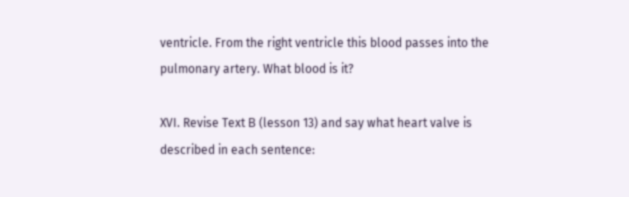ventricle. From the right ventricle this blood passes into the pulmonary artery. What blood is it?

XVI. Revise Text В (lesson 13) and say what heart valve is described in each sentence: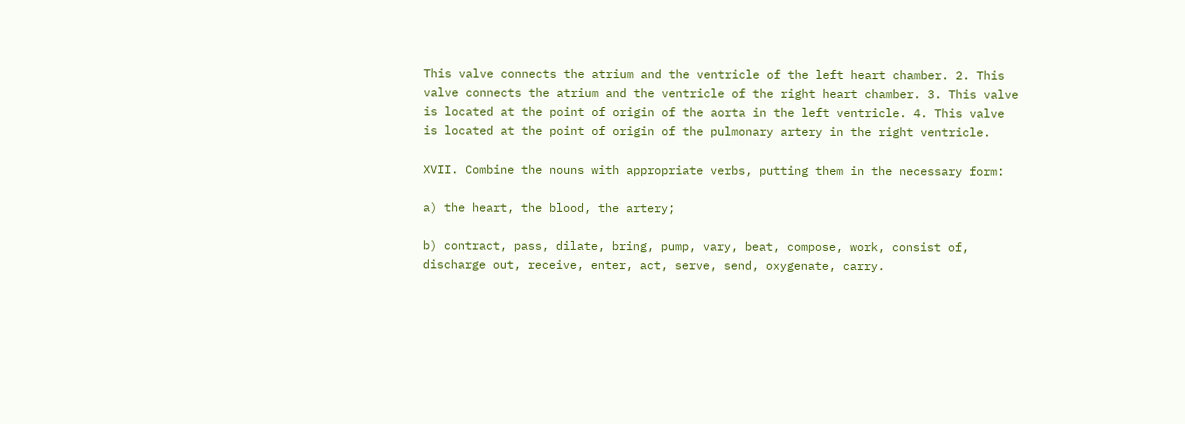This valve connects the atrium and the ventricle of the left heart chamber. 2. This valve connects the atrium and the ventricle of the right heart chamber. 3. This valve is located at the point of origin of the aorta in the left ventricle. 4. This valve is located at the point of origin of the pulmonary artery in the right ventricle.

XVII. Combine the nouns with appropriate verbs, putting them in the necessary form:

a) the heart, the blood, the artery;

b) contract, pass, dilate, bring, pump, vary, beat, compose, work, consist of, discharge out, receive, enter, act, serve, send, oxygenate, carry.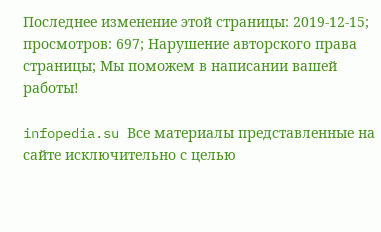Последнее изменение этой страницы: 2019-12-15; просмотров: 697; Нарушение авторского права страницы; Мы поможем в написании вашей работы!

infopedia.su Все материалы представленные на сайте исключительно с целью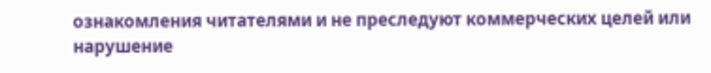ознакомления читателями и не преследуют коммерческих целей или нарушение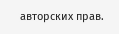авторских прав.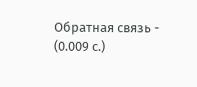Обратная связь - (0.009 с.)